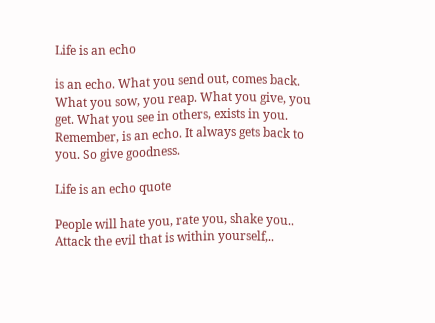Life is an echo

is an echo. What you send out, comes back. What you sow, you reap. What you give, you get. What you see in others, exists in you. Remember, is an echo. It always gets back to you. So give goodness.

Life is an echo quote

People will hate you, rate you, shake you..
Attack the evil that is within yourself,..